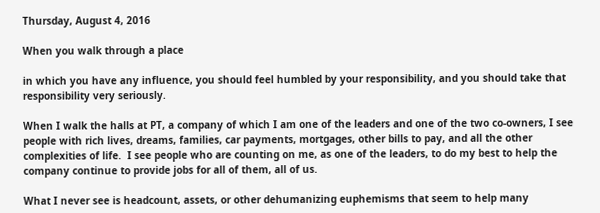Thursday, August 4, 2016

When you walk through a place

in which you have any influence, you should feel humbled by your responsibility, and you should take that responsibility very seriously.

When I walk the halls at PT, a company of which I am one of the leaders and one of the two co-owners, I see people with rich lives, dreams, families, car payments, mortgages, other bills to pay, and all the other complexities of life.  I see people who are counting on me, as one of the leaders, to do my best to help the company continue to provide jobs for all of them, all of us.

What I never see is headcount, assets, or other dehumanizing euphemisms that seem to help many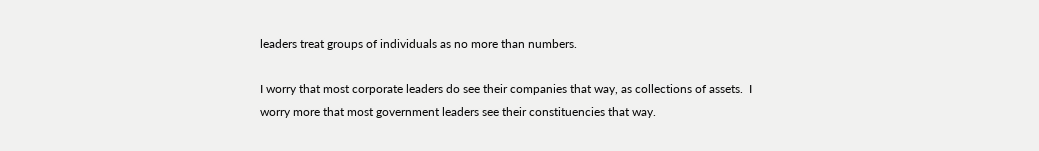leaders treat groups of individuals as no more than numbers.

I worry that most corporate leaders do see their companies that way, as collections of assets.  I worry more that most government leaders see their constituencies that way.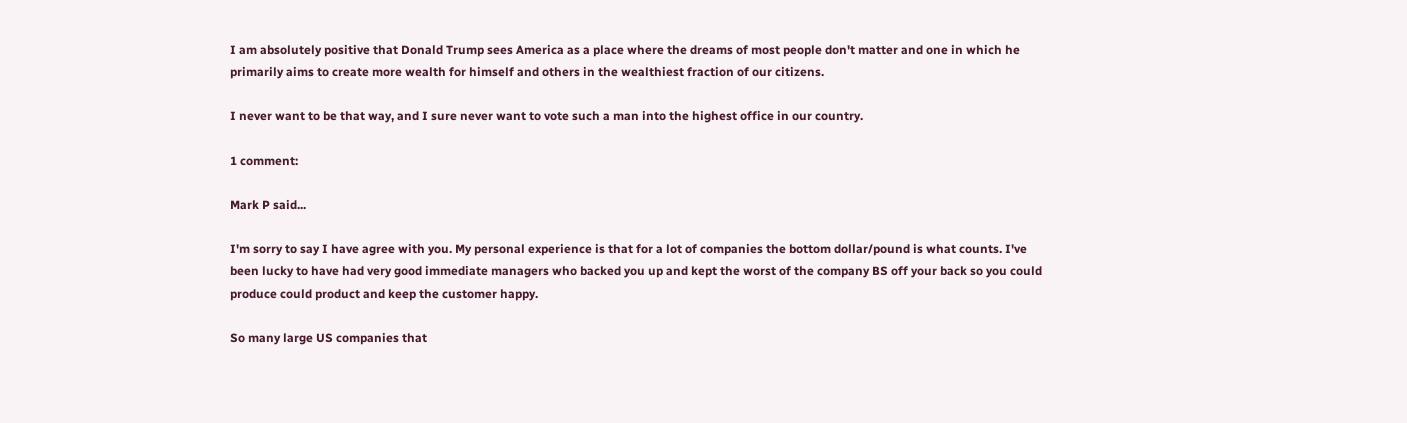I am absolutely positive that Donald Trump sees America as a place where the dreams of most people don't matter and one in which he primarily aims to create more wealth for himself and others in the wealthiest fraction of our citizens.

I never want to be that way, and I sure never want to vote such a man into the highest office in our country.

1 comment:

Mark P said...

I'm sorry to say I have agree with you. My personal experience is that for a lot of companies the bottom dollar/pound is what counts. I've been lucky to have had very good immediate managers who backed you up and kept the worst of the company BS off your back so you could produce could product and keep the customer happy.

So many large US companies that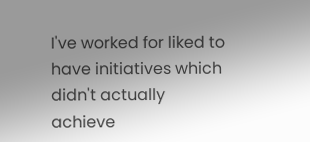I've worked for liked to have initiatives which didn't actually achieve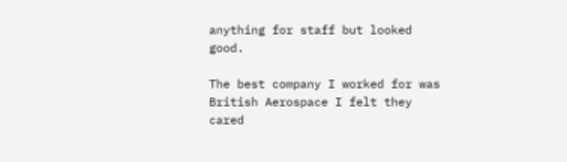anything for staff but looked good.

The best company I worked for was British Aerospace I felt they cared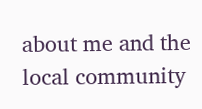about me and the local community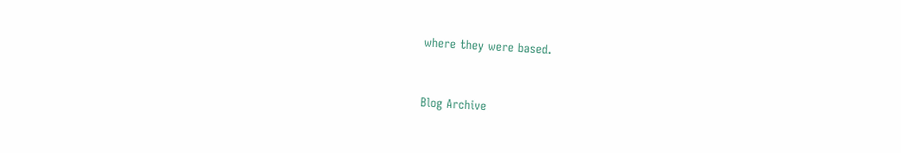where they were based.


Blog Archive